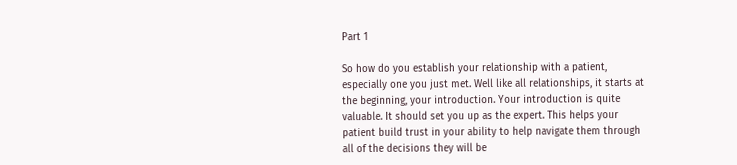Part 1

So how do you establish your relationship with a patient, especially one you just met. Well like all relationships, it starts at the beginning, your introduction. Your introduction is quite valuable. It should set you up as the expert. This helps your patient build trust in your ability to help navigate them through all of the decisions they will be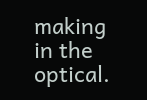making in the optical.